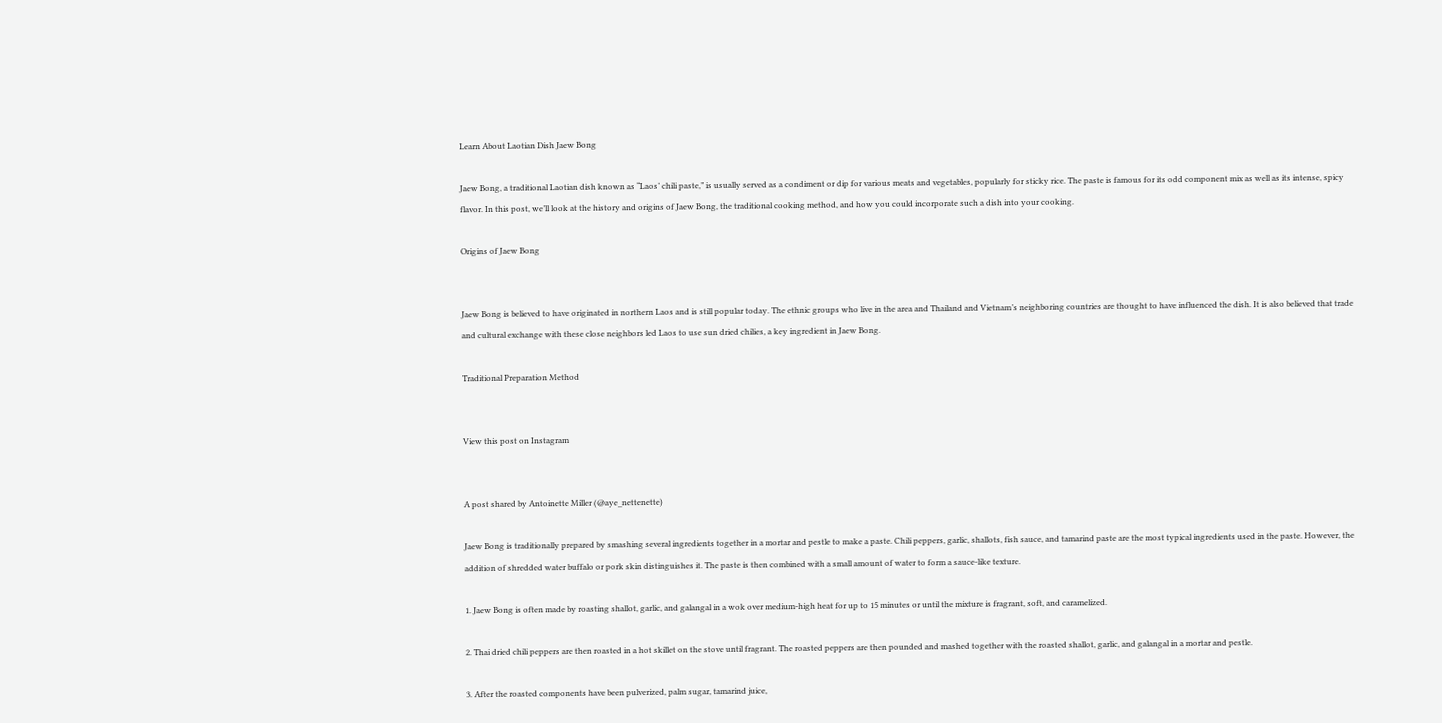Learn About Laotian Dish Jaew Bong

Jaew Bong, a traditional Laotian dish known as “Laos’ chili paste,” is usually served as a condiment or dip for various meats and vegetables, popularly for sticky rice. The paste is famous for its odd component mix as well as its intense, spicy flavor. In this post, we’ll look at the history and origins of Jaew Bong, the traditional cooking method, and how you could incorporate such a dish into your cooking.

Origins of Jaew Bong


Jaew Bong is believed to have originated in northern Laos and is still popular today. The ethnic groups who live in the area and Thailand and Vietnam’s neighboring countries are thought to have influenced the dish. It is also believed that trade and cultural exchange with these close neighbors led Laos to use sun dried chilies, a key ingredient in Jaew Bong.

Traditional Preparation Method


View this post on Instagram


A post shared by Antoinette Miller (@aye_nettenette)

Jaew Bong is traditionally prepared by smashing several ingredients together in a mortar and pestle to make a paste. Chili peppers, garlic, shallots, fish sauce, and tamarind paste are the most typical ingredients used in the paste. However, the addition of shredded water buffalo or pork skin distinguishes it. The paste is then combined with a small amount of water to form a sauce-like texture.

1. Jaew Bong is often made by roasting shallot, garlic, and galangal in a wok over medium-high heat for up to 15 minutes or until the mixture is fragrant, soft, and caramelized.

2. Thai dried chili peppers are then roasted in a hot skillet on the stove until fragrant. The roasted peppers are then pounded and mashed together with the roasted shallot, garlic, and galangal in a mortar and pestle.

3. After the roasted components have been pulverized, palm sugar, tamarind juice,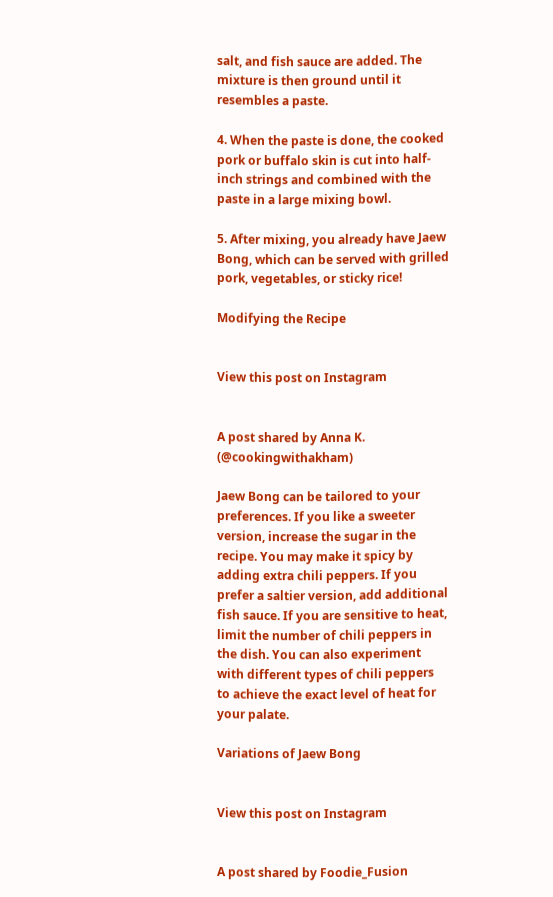salt, and fish sauce are added. The mixture is then ground until it resembles a paste.

4. When the paste is done, the cooked pork or buffalo skin is cut into half-inch strings and combined with the paste in a large mixing bowl.

5. After mixing, you already have Jaew Bong, which can be served with grilled pork, vegetables, or sticky rice!

Modifying the Recipe


View this post on Instagram


A post shared by Anna K. (@cookingwithakham)

Jaew Bong can be tailored to your preferences. If you like a sweeter version, increase the sugar in the recipe. You may make it spicy by adding extra chili peppers. If you prefer a saltier version, add additional fish sauce. If you are sensitive to heat, limit the number of chili peppers in the dish. You can also experiment with different types of chili peppers to achieve the exact level of heat for your palate.

Variations of Jaew Bong


View this post on Instagram


A post shared by Foodie_Fusion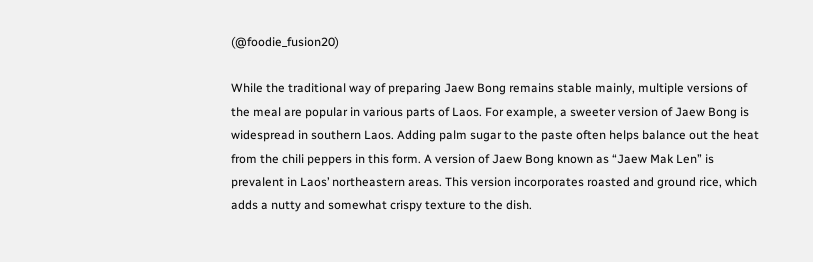(@foodie_fusion20)

While the traditional way of preparing Jaew Bong remains stable mainly, multiple versions of the meal are popular in various parts of Laos. For example, a sweeter version of Jaew Bong is widespread in southern Laos. Adding palm sugar to the paste often helps balance out the heat from the chili peppers in this form. A version of Jaew Bong known as “Jaew Mak Len” is prevalent in Laos’ northeastern areas. This version incorporates roasted and ground rice, which adds a nutty and somewhat crispy texture to the dish.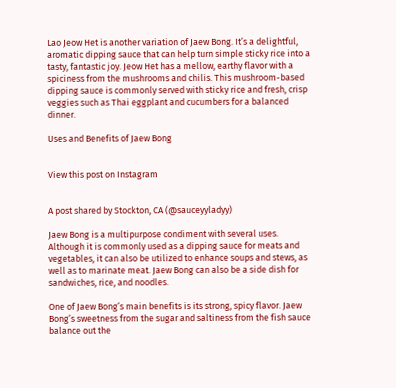Lao Jeow Het is another variation of Jaew Bong. It’s a delightful, aromatic dipping sauce that can help turn simple sticky rice into a tasty, fantastic joy. Jeow Het has a mellow, earthy flavor with a spiciness from the mushrooms and chilis. This mushroom-based dipping sauce is commonly served with sticky rice and fresh, crisp veggies such as Thai eggplant and cucumbers for a balanced dinner.

Uses and Benefits of Jaew Bong


View this post on Instagram


A post shared by Stockton, CA (@sauceyyladyy)

Jaew Bong is a multipurpose condiment with several uses. Although it is commonly used as a dipping sauce for meats and vegetables, it can also be utilized to enhance soups and stews, as well as to marinate meat. Jaew Bong can also be a side dish for sandwiches, rice, and noodles.

One of Jaew Bong’s main benefits is its strong, spicy flavor. Jaew Bong’s sweetness from the sugar and saltiness from the fish sauce balance out the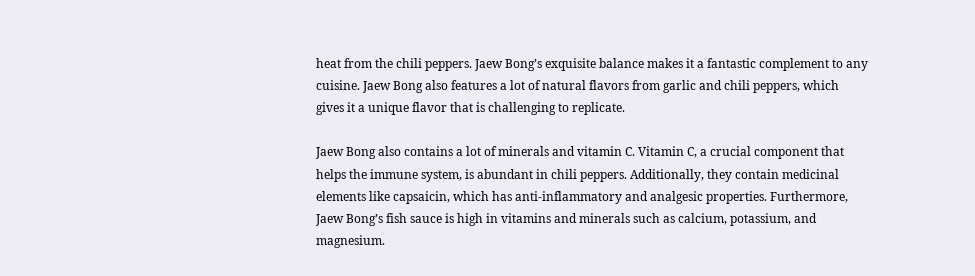heat from the chili peppers. Jaew Bong’s exquisite balance makes it a fantastic complement to any cuisine. Jaew Bong also features a lot of natural flavors from garlic and chili peppers, which gives it a unique flavor that is challenging to replicate.

Jaew Bong also contains a lot of minerals and vitamin C. Vitamin C, a crucial component that helps the immune system, is abundant in chili peppers. Additionally, they contain medicinal elements like capsaicin, which has anti-inflammatory and analgesic properties. Furthermore, Jaew Bong’s fish sauce is high in vitamins and minerals such as calcium, potassium, and magnesium.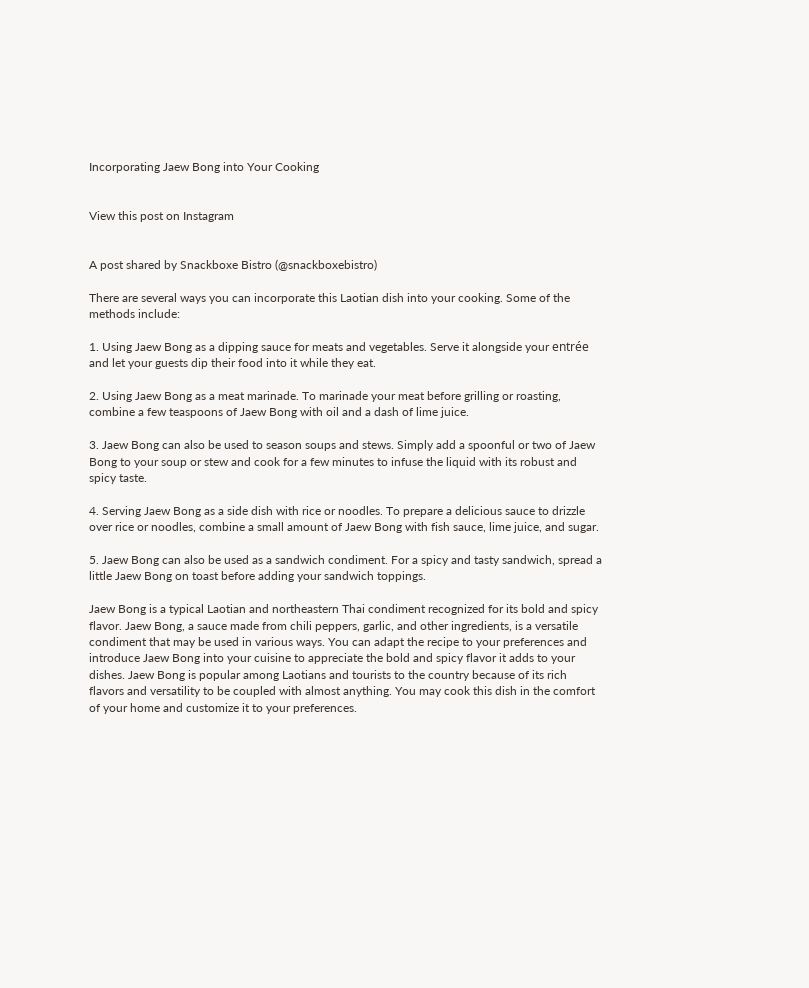Incorporating Jaew Bong into Your Cooking


View this post on Instagram


A post shared by Snackboxe Bistro (@snackboxebistro)

There are several ways you can incorporate this Laotian dish into your cooking. Some of the methods include:

1. Using Jaew Bong as a dipping sauce for meats and vegetables. Serve it alongside your entrée and let your guests dip their food into it while they eat.

2. Using Jaew Bong as a meat marinade. To marinade your meat before grilling or roasting, combine a few teaspoons of Jaew Bong with oil and a dash of lime juice.

3. Jaew Bong can also be used to season soups and stews. Simply add a spoonful or two of Jaew Bong to your soup or stew and cook for a few minutes to infuse the liquid with its robust and spicy taste.

4. Serving Jaew Bong as a side dish with rice or noodles. To prepare a delicious sauce to drizzle over rice or noodles, combine a small amount of Jaew Bong with fish sauce, lime juice, and sugar.

5. Jaew Bong can also be used as a sandwich condiment. For a spicy and tasty sandwich, spread a little Jaew Bong on toast before adding your sandwich toppings.

Jaew Bong is a typical Laotian and northeastern Thai condiment recognized for its bold and spicy flavor. Jaew Bong, a sauce made from chili peppers, garlic, and other ingredients, is a versatile condiment that may be used in various ways. You can adapt the recipe to your preferences and introduce Jaew Bong into your cuisine to appreciate the bold and spicy flavor it adds to your dishes. Jaew Bong is popular among Laotians and tourists to the country because of its rich flavors and versatility to be coupled with almost anything. You may cook this dish in the comfort of your home and customize it to your preferences.